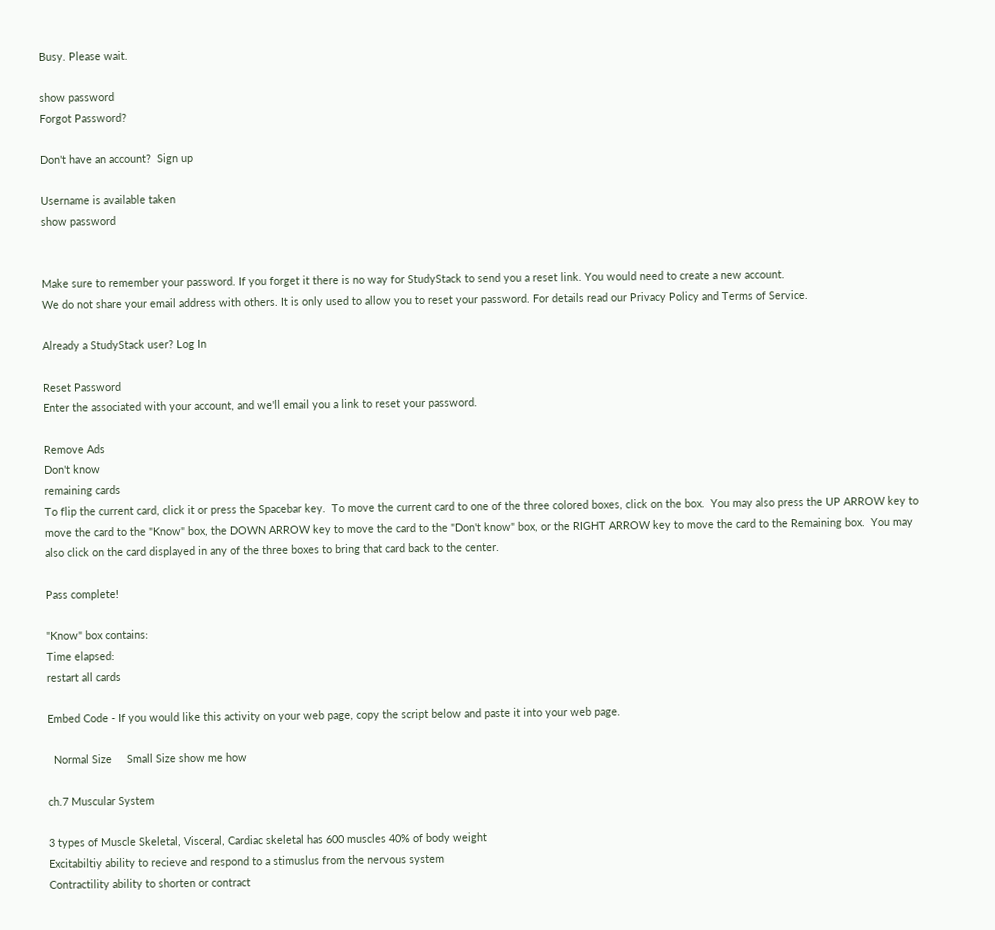Busy. Please wait.

show password
Forgot Password?

Don't have an account?  Sign up

Username is available taken
show password


Make sure to remember your password. If you forget it there is no way for StudyStack to send you a reset link. You would need to create a new account.
We do not share your email address with others. It is only used to allow you to reset your password. For details read our Privacy Policy and Terms of Service.

Already a StudyStack user? Log In

Reset Password
Enter the associated with your account, and we'll email you a link to reset your password.

Remove Ads
Don't know
remaining cards
To flip the current card, click it or press the Spacebar key.  To move the current card to one of the three colored boxes, click on the box.  You may also press the UP ARROW key to move the card to the "Know" box, the DOWN ARROW key to move the card to the "Don't know" box, or the RIGHT ARROW key to move the card to the Remaining box.  You may also click on the card displayed in any of the three boxes to bring that card back to the center.

Pass complete!

"Know" box contains:
Time elapsed:
restart all cards

Embed Code - If you would like this activity on your web page, copy the script below and paste it into your web page.

  Normal Size     Small Size show me how

ch.7 Muscular System

3 types of Muscle Skeletal, Visceral, Cardiac skeletal has 600 muscles 40% of body weight
Excitabiltiy ability to recieve and respond to a stimuslus from the nervous system
Contractility ability to shorten or contract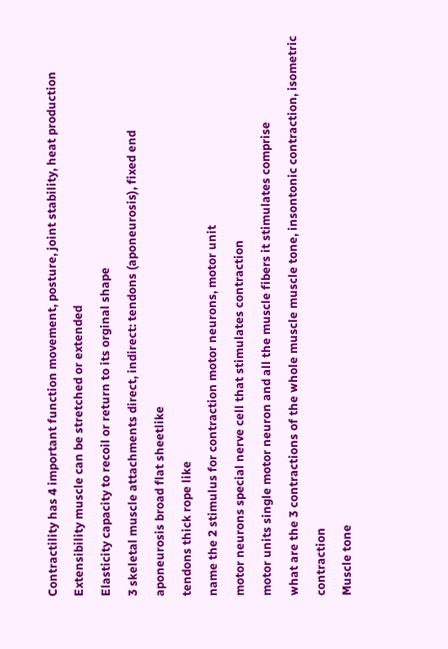Contractility has 4 important function movement, posture, joint stability, heat production
Extensibility muscle can be stretched or extended
Elasticity capacity to recoil or return to its orginal shape
3 skeletal muscle attachments direct, indirect: tendons (aponeurosis), fixed end
aponeurosis broad flat sheetlike
tendons thick rope like
name the 2 stimulus for contraction motor neurons, motor unit
motor neurons special nerve cell that stimulates contraction
motor units single motor neuron and all the muscle fibers it stimulates comprise
what are the 3 contractions of the whole muscle muscle tone, insontonic contraction, isometric contraction
Muscle tone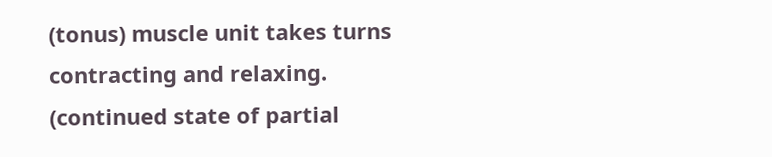(tonus) muscle unit takes turns contracting and relaxing. (continued state of partial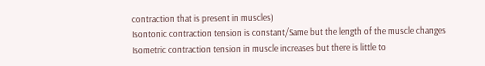contraction that is present in muscles)
Isontonic contraction tension is constant/Same but the length of the muscle changes
Isometric contraction tension in muscle increases but there is little to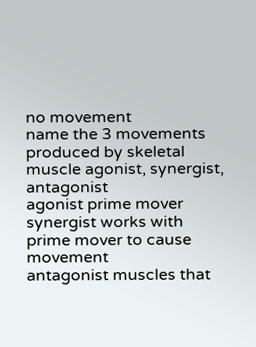no movement
name the 3 movements produced by skeletal muscle agonist, synergist, antagonist
agonist prime mover
synergist works with prime mover to cause movement
antagonist muscles that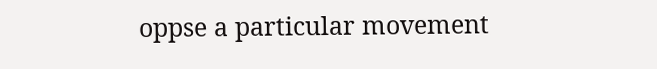oppse a particular movement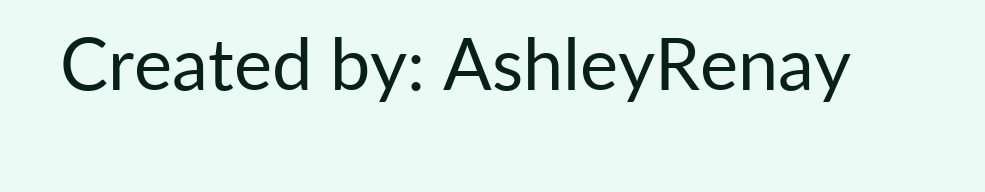Created by: AshleyRenay